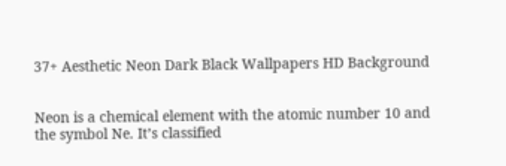37+ Aesthetic Neon Dark Black Wallpapers HD Background


Neon is a chemical element with the atomic number 10 and the symbol Ne. It’s classified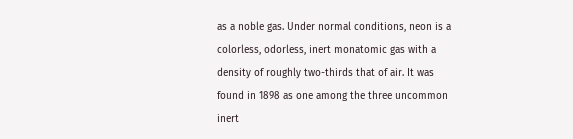as a noble gas. Under normal conditions, neon is a colorless, odorless, inert monatomic gas with a density of roughly two-thirds that of air. It was found in 1898 as one among the three uncommon inert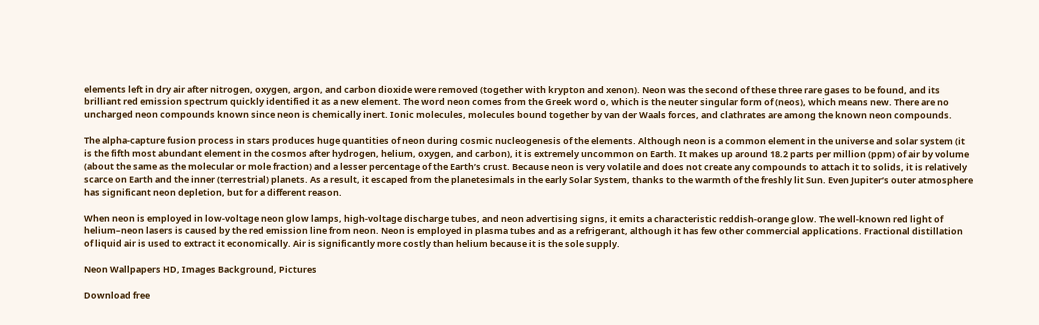elements left in dry air after nitrogen, oxygen, argon, and carbon dioxide were removed (together with krypton and xenon). Neon was the second of these three rare gases to be found, and its brilliant red emission spectrum quickly identified it as a new element. The word neon comes from the Greek word o, which is the neuter singular form of (neos), which means new. There are no uncharged neon compounds known since neon is chemically inert. Ionic molecules, molecules bound together by van der Waals forces, and clathrates are among the known neon compounds.

The alpha-capture fusion process in stars produces huge quantities of neon during cosmic nucleogenesis of the elements. Although neon is a common element in the universe and solar system (it is the fifth most abundant element in the cosmos after hydrogen, helium, oxygen, and carbon), it is extremely uncommon on Earth. It makes up around 18.2 parts per million (ppm) of air by volume (about the same as the molecular or mole fraction) and a lesser percentage of the Earth’s crust. Because neon is very volatile and does not create any compounds to attach it to solids, it is relatively scarce on Earth and the inner (terrestrial) planets. As a result, it escaped from the planetesimals in the early Solar System, thanks to the warmth of the freshly lit Sun. Even Jupiter’s outer atmosphere has significant neon depletion, but for a different reason.

When neon is employed in low-voltage neon glow lamps, high-voltage discharge tubes, and neon advertising signs, it emits a characteristic reddish-orange glow. The well-known red light of helium–neon lasers is caused by the red emission line from neon. Neon is employed in plasma tubes and as a refrigerant, although it has few other commercial applications. Fractional distillation of liquid air is used to extract it economically. Air is significantly more costly than helium because it is the sole supply.

Neon Wallpapers HD, Images Background, Pictures

Download free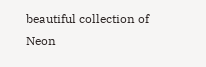beautiful collection of Neon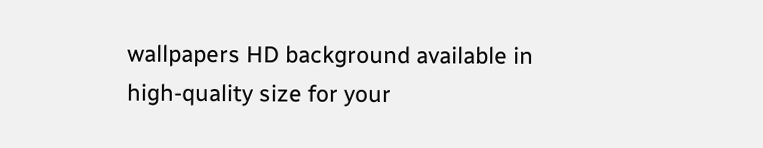wallpapers HD background available in high-quality size for your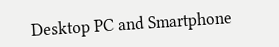Desktop PC and Smartphone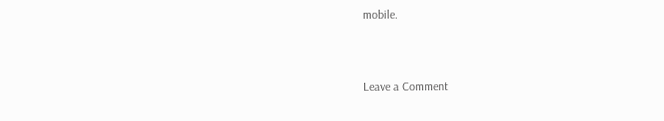mobile.


Leave a Comment